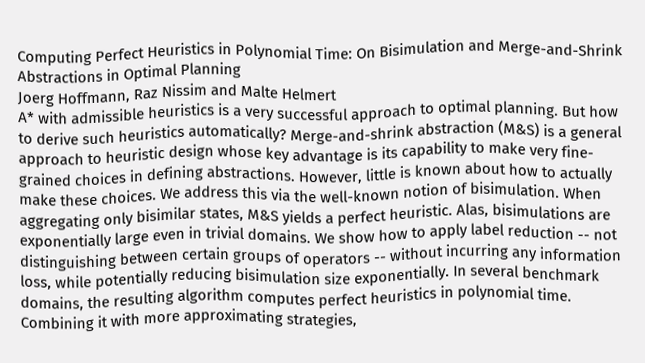Computing Perfect Heuristics in Polynomial Time: On Bisimulation and Merge-and-Shrink Abstractions in Optimal Planning
Joerg Hoffmann, Raz Nissim and Malte Helmert
A* with admissible heuristics is a very successful approach to optimal planning. But how to derive such heuristics automatically? Merge-and-shrink abstraction (M&S) is a general approach to heuristic design whose key advantage is its capability to make very fine-grained choices in defining abstractions. However, little is known about how to actually make these choices. We address this via the well-known notion of bisimulation. When aggregating only bisimilar states, M&S yields a perfect heuristic. Alas, bisimulations are exponentially large even in trivial domains. We show how to apply label reduction -- not distinguishing between certain groups of operators -- without incurring any information loss, while potentially reducing bisimulation size exponentially. In several benchmark domains, the resulting algorithm computes perfect heuristics in polynomial time. Combining it with more approximating strategies,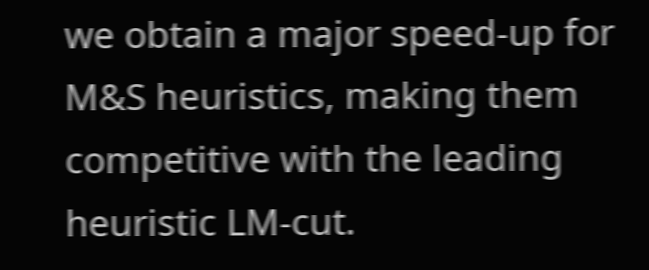we obtain a major speed-up for M&S heuristics, making them competitive with the leading heuristic LM-cut.